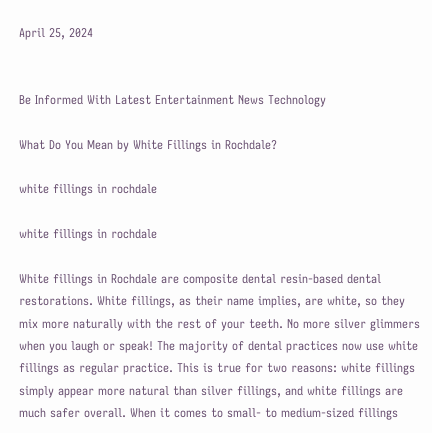April 25, 2024


Be Informed With Latest Entertainment News Technology

What Do You Mean by White Fillings in Rochdale?

white fillings in rochdale

white fillings in rochdale

White fillings in Rochdale are composite dental resin-based dental restorations. White fillings, as their name implies, are white, so they mix more naturally with the rest of your teeth. No more silver glimmers when you laugh or speak! The majority of dental practices now use white fillings as regular practice. This is true for two reasons: white fillings simply appear more natural than silver fillings, and white fillings are much safer overall. When it comes to small- to medium-sized fillings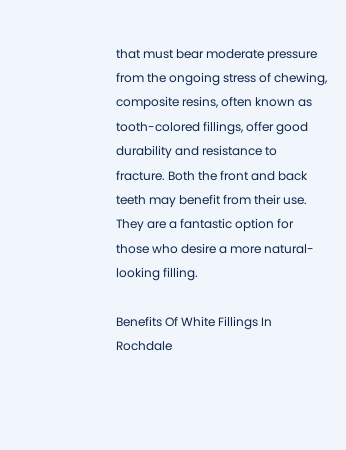that must bear moderate pressure from the ongoing stress of chewing, composite resins, often known as tooth-colored fillings, offer good durability and resistance to fracture. Both the front and back teeth may benefit from their use. They are a fantastic option for those who desire a more natural-looking filling.

Benefits Of White Fillings In Rochdale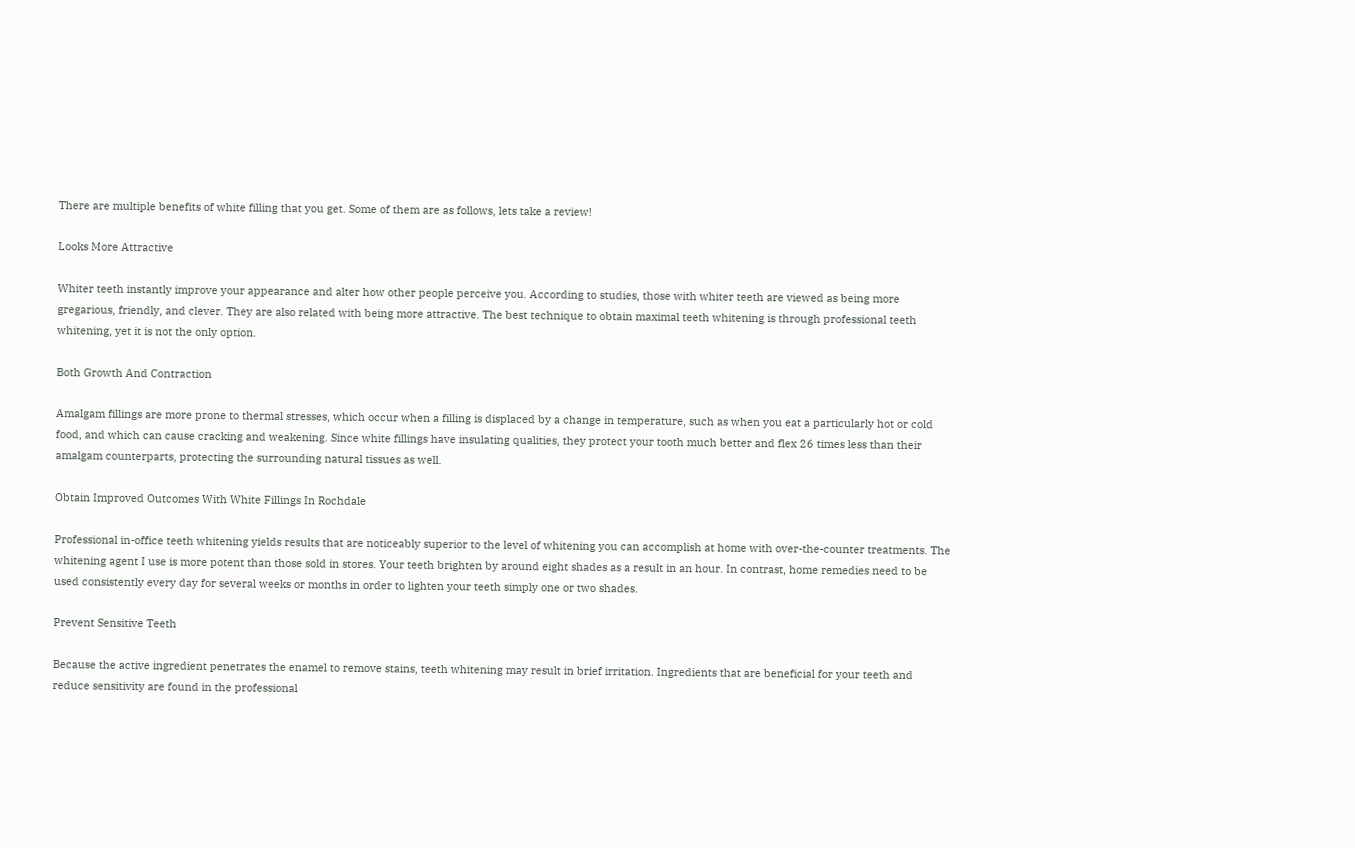There are multiple benefits of white filling that you get. Some of them are as follows, lets take a review!

Looks More Attractive

Whiter teeth instantly improve your appearance and alter how other people perceive you. According to studies, those with whiter teeth are viewed as being more gregarious, friendly, and clever. They are also related with being more attractive. The best technique to obtain maximal teeth whitening is through professional teeth whitening, yet it is not the only option.

Both Growth And Contraction

Amalgam fillings are more prone to thermal stresses, which occur when a filling is displaced by a change in temperature, such as when you eat a particularly hot or cold food, and which can cause cracking and weakening. Since white fillings have insulating qualities, they protect your tooth much better and flex 26 times less than their amalgam counterparts, protecting the surrounding natural tissues as well.

Obtain Improved Outcomes With White Fillings In Rochdale

Professional in-office teeth whitening yields results that are noticeably superior to the level of whitening you can accomplish at home with over-the-counter treatments. The whitening agent I use is more potent than those sold in stores. Your teeth brighten by around eight shades as a result in an hour. In contrast, home remedies need to be used consistently every day for several weeks or months in order to lighten your teeth simply one or two shades.

Prevent Sensitive Teeth

Because the active ingredient penetrates the enamel to remove stains, teeth whitening may result in brief irritation. Ingredients that are beneficial for your teeth and reduce sensitivity are found in the professional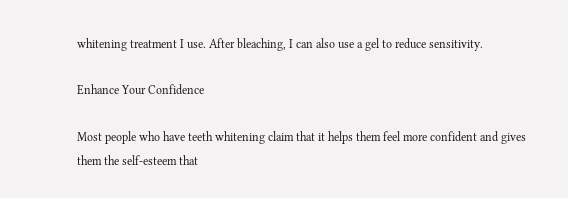whitening treatment I use. After bleaching, I can also use a gel to reduce sensitivity.

Enhance Your Confidence

Most people who have teeth whitening claim that it helps them feel more confident and gives them the self-esteem that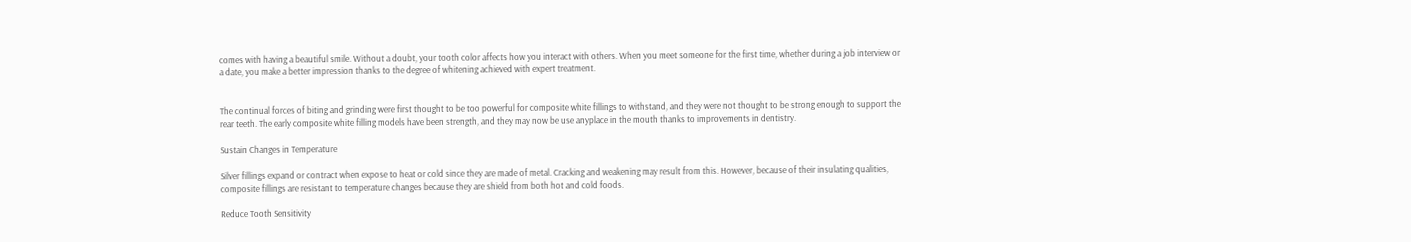comes with having a beautiful smile. Without a doubt, your tooth color affects how you interact with others. When you meet someone for the first time, whether during a job interview or a date, you make a better impression thanks to the degree of whitening achieved with expert treatment.


The continual forces of biting and grinding were first thought to be too powerful for composite white fillings to withstand, and they were not thought to be strong enough to support the rear teeth. The early composite white filling models have been strength, and they may now be use anyplace in the mouth thanks to improvements in dentistry.

Sustain Changes in Temperature

Silver fillings expand or contract when expose to heat or cold since they are made of metal. Cracking and weakening may result from this. However, because of their insulating qualities, composite fillings are resistant to temperature changes because they are shield from both hot and cold foods.

Reduce Tooth Sensitivity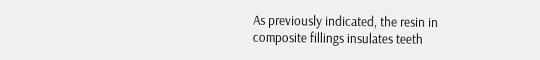As previously indicated, the resin in composite fillings insulates teeth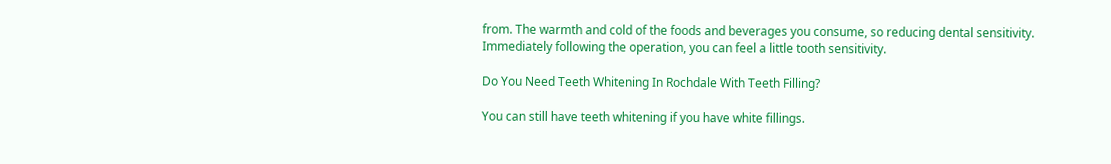from. The warmth and cold of the foods and beverages you consume, so reducing dental sensitivity. Immediately following the operation, you can feel a little tooth sensitivity.

Do You Need Teeth Whitening In Rochdale With Teeth Filling?

You can still have teeth whitening if you have white fillings.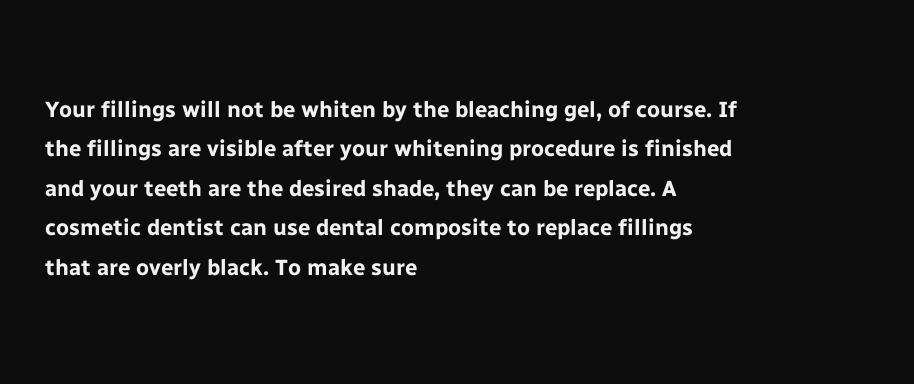Your fillings will not be whiten by the bleaching gel, of course. If the fillings are visible after your whitening procedure is finished and your teeth are the desired shade, they can be replace. A cosmetic dentist can use dental composite to replace fillings that are overly black. To make sure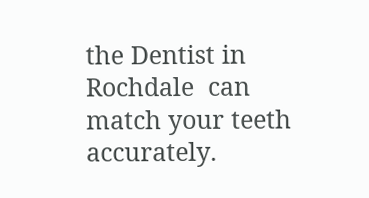the Dentist in Rochdale  can match your teeth accurately.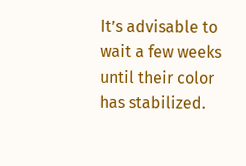It’s advisable to wait a few weeks until their color has stabilized.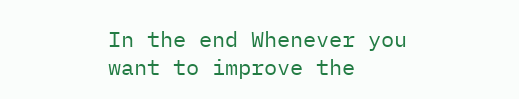In the end Whenever you want to improve the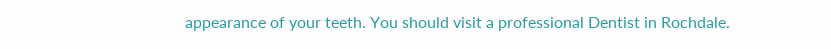appearance of your teeth. You should visit a professional Dentist in Rochdale.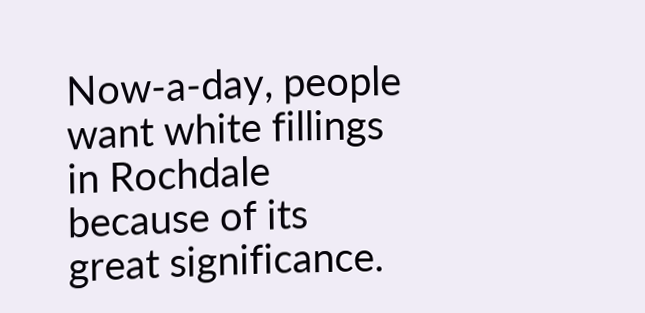Now-a-day, people want white fillings in Rochdale because of its great significance.